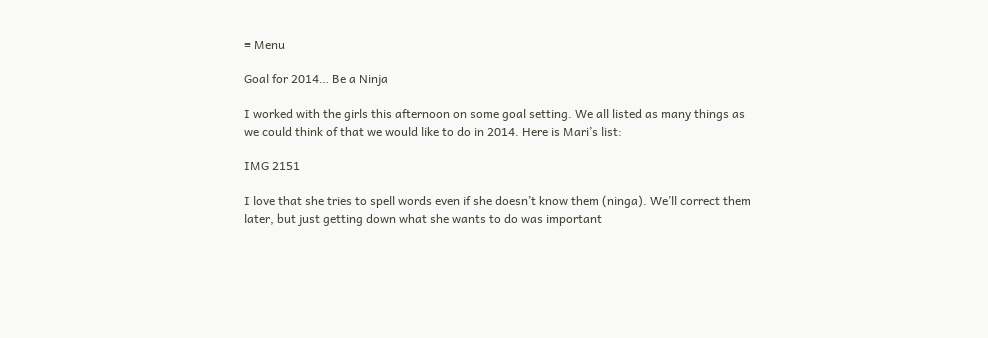≡ Menu

Goal for 2014… Be a Ninja

I worked with the girls this afternoon on some goal setting. We all listed as many things as we could think of that we would like to do in 2014. Here is Mari’s list:

IMG 2151

I love that she tries to spell words even if she doesn’t know them (ninga). We’ll correct them later, but just getting down what she wants to do was important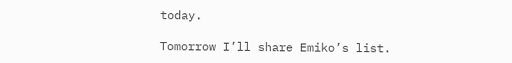today.

Tomorrow I’ll share Emiko’s list.